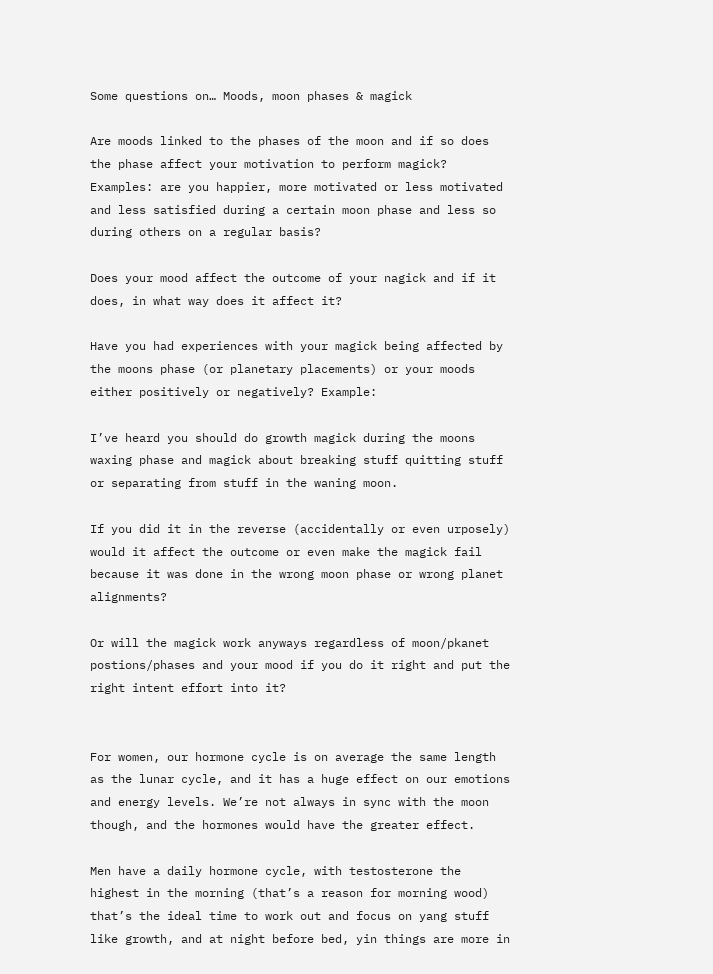Some questions on… Moods, moon phases & magick

Are moods linked to the phases of the moon and if so does the phase affect your motivation to perform magick? Examples: are you happier, more motivated or less motivated and less satisfied during a certain moon phase and less so during others on a regular basis?

Does your mood affect the outcome of your nagick and if it does, in what way does it affect it?

Have you had experiences with your magick being affected by the moons phase (or planetary placements) or your moods either positively or negatively? Example:

I’ve heard you should do growth magick during the moons waxing phase and magick about breaking stuff quitting stuff or separating from stuff in the waning moon.

If you did it in the reverse (accidentally or even urposely) would it affect the outcome or even make the magick fail because it was done in the wrong moon phase or wrong planet alignments?

Or will the magick work anyways regardless of moon/pkanet postions/phases and your mood if you do it right and put the right intent effort into it?


For women, our hormone cycle is on average the same length as the lunar cycle, and it has a huge effect on our emotions and energy levels. We’re not always in sync with the moon though, and the hormones would have the greater effect.

Men have a daily hormone cycle, with testosterone the highest in the morning (that’s a reason for morning wood) that’s the ideal time to work out and focus on yang stuff like growth, and at night before bed, yin things are more in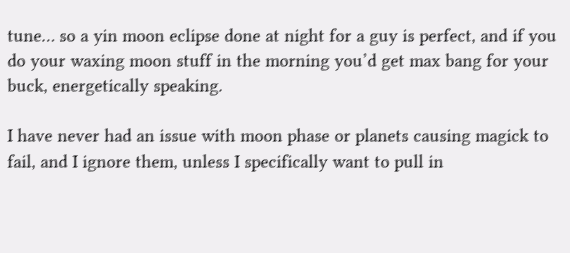tune… so a yin moon eclipse done at night for a guy is perfect, and if you do your waxing moon stuff in the morning you’d get max bang for your buck, energetically speaking.

I have never had an issue with moon phase or planets causing magick to fail, and I ignore them, unless I specifically want to pull in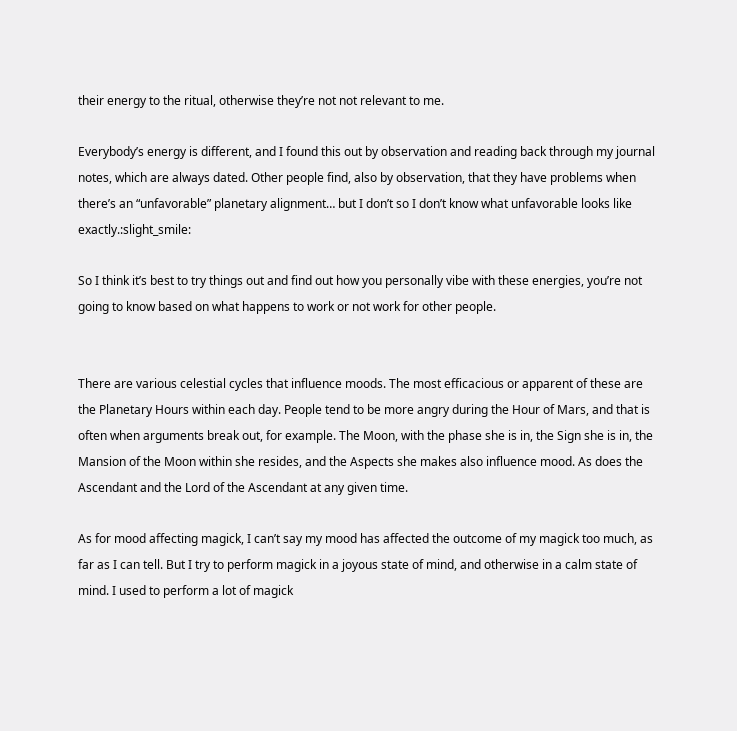their energy to the ritual, otherwise they’re not not relevant to me.

Everybody’s energy is different, and I found this out by observation and reading back through my journal notes, which are always dated. Other people find, also by observation, that they have problems when there’s an “unfavorable” planetary alignment… but I don’t so I don’t know what unfavorable looks like exactly.:slight_smile:

So I think it’s best to try things out and find out how you personally vibe with these energies, you’re not going to know based on what happens to work or not work for other people.


There are various celestial cycles that influence moods. The most efficacious or apparent of these are the Planetary Hours within each day. People tend to be more angry during the Hour of Mars, and that is often when arguments break out, for example. The Moon, with the phase she is in, the Sign she is in, the Mansion of the Moon within she resides, and the Aspects she makes also influence mood. As does the Ascendant and the Lord of the Ascendant at any given time.

As for mood affecting magick, I can’t say my mood has affected the outcome of my magick too much, as far as I can tell. But I try to perform magick in a joyous state of mind, and otherwise in a calm state of mind. I used to perform a lot of magick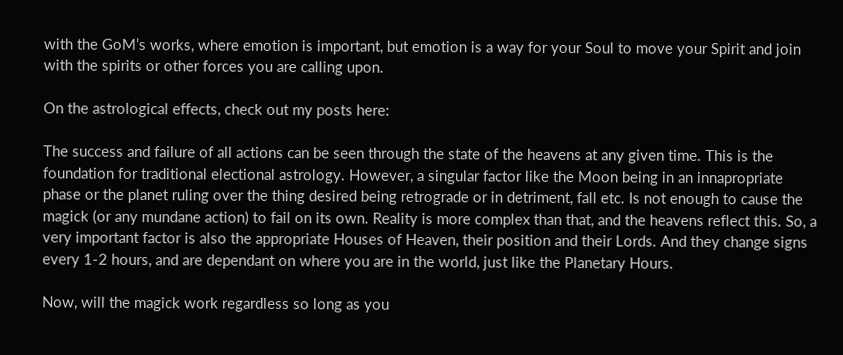with the GoM’s works, where emotion is important, but emotion is a way for your Soul to move your Spirit and join with the spirits or other forces you are calling upon.

On the astrological effects, check out my posts here:

The success and failure of all actions can be seen through the state of the heavens at any given time. This is the foundation for traditional electional astrology. However, a singular factor like the Moon being in an innapropriate phase or the planet ruling over the thing desired being retrograde or in detriment, fall etc. Is not enough to cause the magick (or any mundane action) to fail on its own. Reality is more complex than that, and the heavens reflect this. So, a very important factor is also the appropriate Houses of Heaven, their position and their Lords. And they change signs every 1-2 hours, and are dependant on where you are in the world, just like the Planetary Hours.

Now, will the magick work regardless so long as you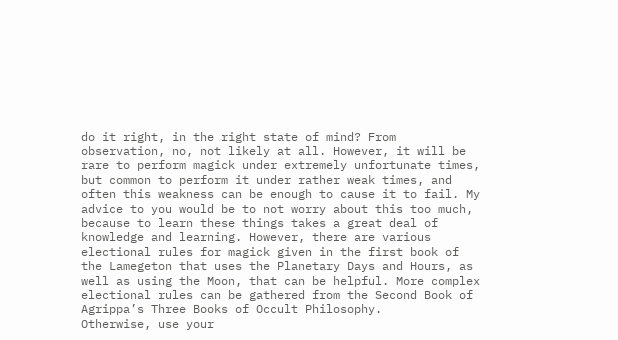do it right, in the right state of mind? From observation, no, not likely at all. However, it will be rare to perform magick under extremely unfortunate times, but common to perform it under rather weak times, and often this weakness can be enough to cause it to fail. My advice to you would be to not worry about this too much, because to learn these things takes a great deal of knowledge and learning. However, there are various electional rules for magick given in the first book of the Lamegeton that uses the Planetary Days and Hours, as well as using the Moon, that can be helpful. More complex electional rules can be gathered from the Second Book of Agrippa’s Three Books of Occult Philosophy.
Otherwise, use your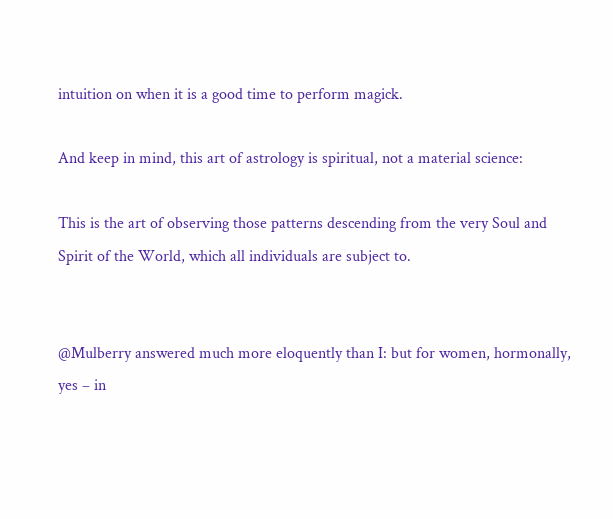intuition on when it is a good time to perform magick.

And keep in mind, this art of astrology is spiritual, not a material science:

This is the art of observing those patterns descending from the very Soul and Spirit of the World, which all individuals are subject to.


@Mulberry answered much more eloquently than I: but for women, hormonally, yes – in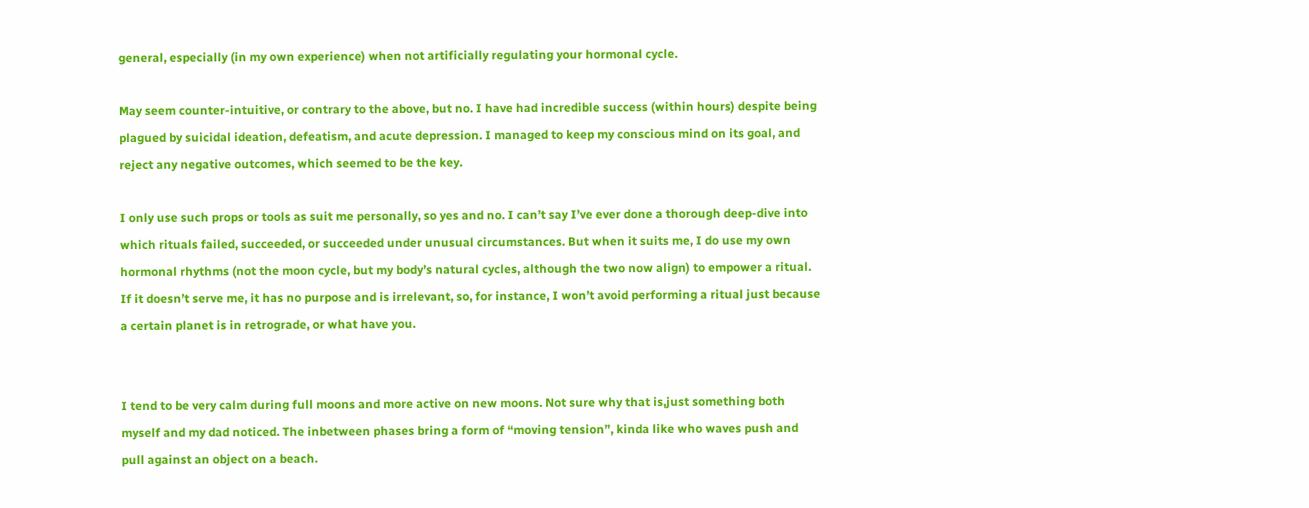general, especially (in my own experience) when not artificially regulating your hormonal cycle.

May seem counter-intuitive, or contrary to the above, but no. I have had incredible success (within hours) despite being plagued by suicidal ideation, defeatism, and acute depression. I managed to keep my conscious mind on its goal, and reject any negative outcomes, which seemed to be the key.

I only use such props or tools as suit me personally, so yes and no. I can’t say I’ve ever done a thorough deep-dive into which rituals failed, succeeded, or succeeded under unusual circumstances. But when it suits me, I do use my own hormonal rhythms (not the moon cycle, but my body’s natural cycles, although the two now align) to empower a ritual. If it doesn’t serve me, it has no purpose and is irrelevant, so, for instance, I won’t avoid performing a ritual just because a certain planet is in retrograde, or what have you.


I tend to be very calm during full moons and more active on new moons. Not sure why that is,just something both myself and my dad noticed. The inbetween phases bring a form of “moving tension”, kinda like who waves push and pull against an object on a beach.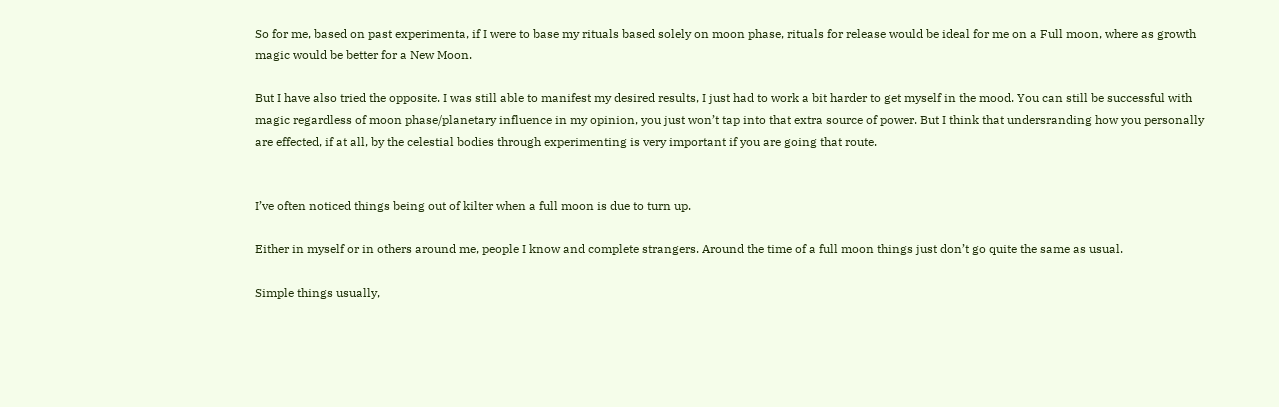So for me, based on past experimenta, if I were to base my rituals based solely on moon phase, rituals for release would be ideal for me on a Full moon, where as growth magic would be better for a New Moon.

But I have also tried the opposite. I was still able to manifest my desired results, I just had to work a bit harder to get myself in the mood. You can still be successful with magic regardless of moon phase/planetary influence in my opinion, you just won’t tap into that extra source of power. But I think that undersranding how you personally are effected, if at all, by the celestial bodies through experimenting is very important if you are going that route.


I’ve often noticed things being out of kilter when a full moon is due to turn up.

Either in myself or in others around me, people I know and complete strangers. Around the time of a full moon things just don’t go quite the same as usual.

Simple things usually,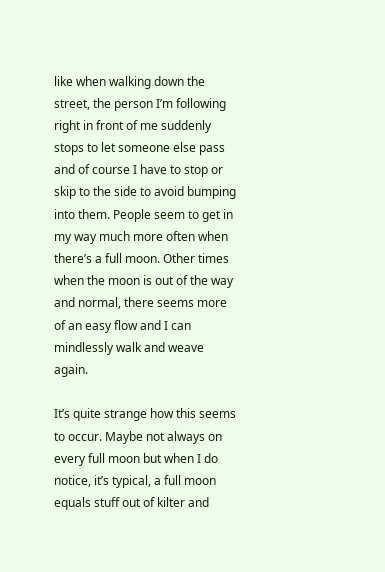like when walking down the street, the person I’m following right in front of me suddenly stops to let someone else pass and of course I have to stop or skip to the side to avoid bumping into them. People seem to get in my way much more often when there’s a full moon. Other times when the moon is out of the way and normal, there seems more of an easy flow and I can mindlessly walk and weave again.

It’s quite strange how this seems to occur. Maybe not always on every full moon but when I do notice, it’s typical, a full moon equals stuff out of kilter and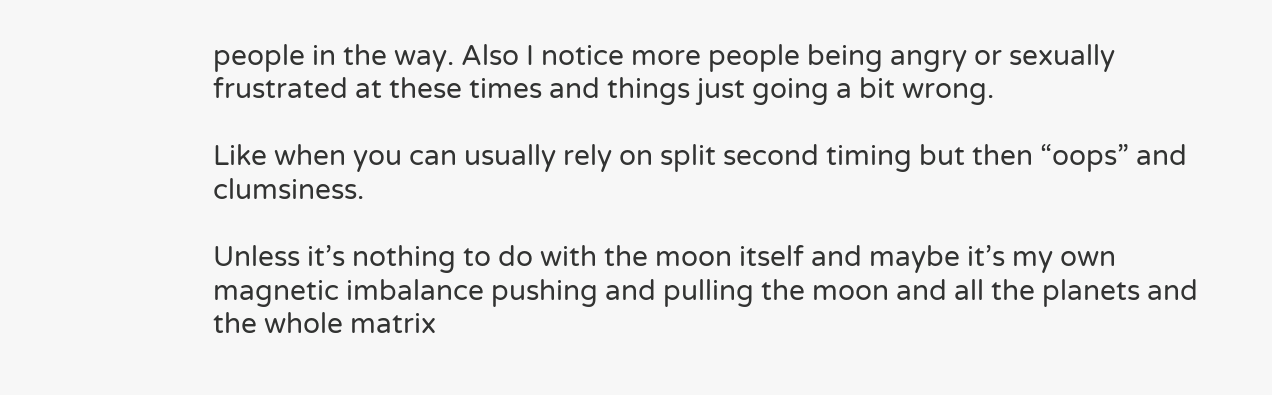people in the way. Also I notice more people being angry or sexually frustrated at these times and things just going a bit wrong.

Like when you can usually rely on split second timing but then “oops” and clumsiness.

Unless it’s nothing to do with the moon itself and maybe it’s my own magnetic imbalance pushing and pulling the moon and all the planets and the whole matrix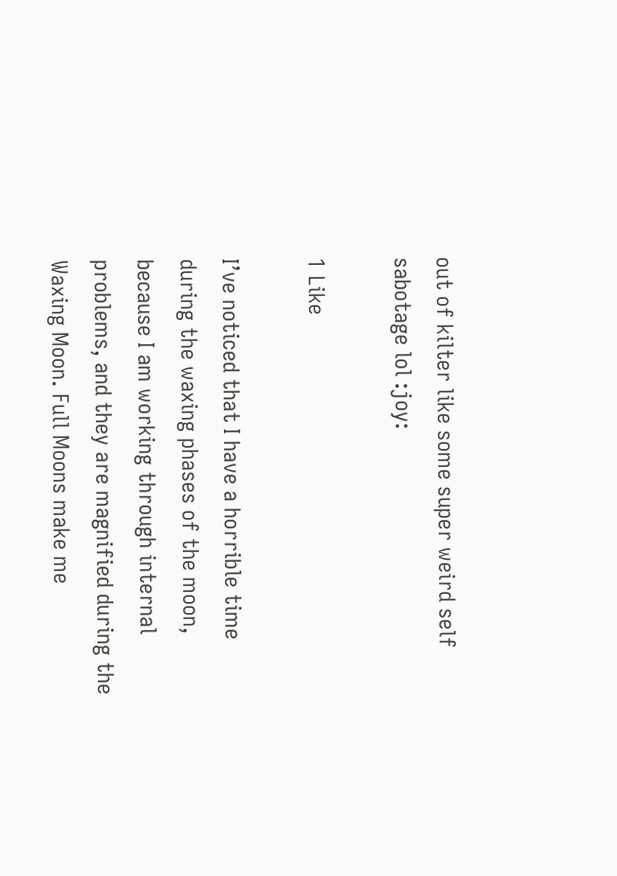out of kilter like some super weird self sabotage lol :joy:

1 Like

I’ve noticed that I have a horrible time during the waxing phases of the moon, because I am working through internal problems, and they are magnified during the Waxing Moon. Full Moons make me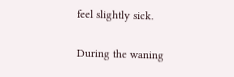feel slightly sick.

During the waning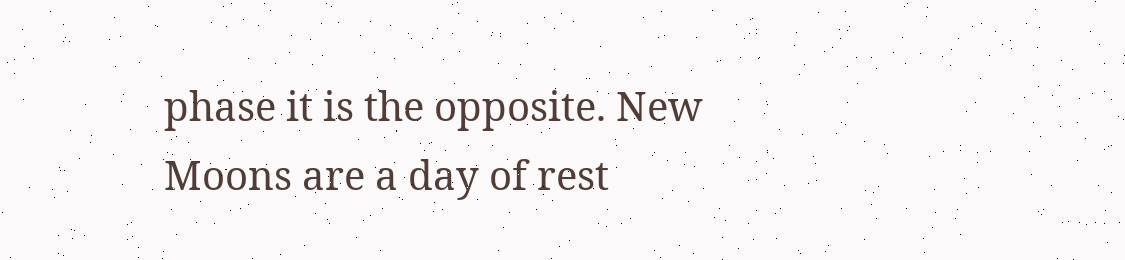phase it is the opposite. New Moons are a day of rest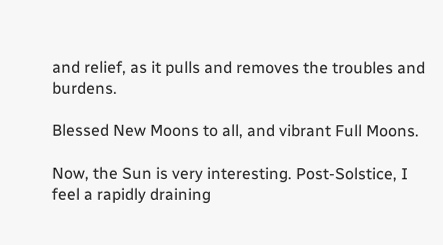and relief, as it pulls and removes the troubles and burdens.

Blessed New Moons to all, and vibrant Full Moons.

Now, the Sun is very interesting. Post-Solstice, I feel a rapidly draining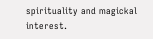spirituality and magickal interest.